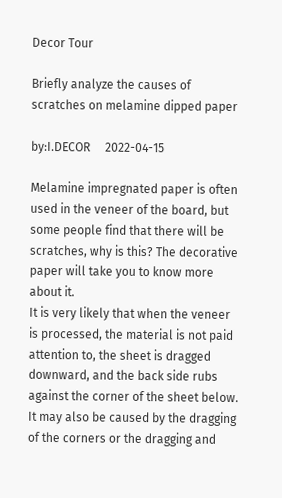Decor Tour

Briefly analyze the causes of scratches on melamine dipped paper

by:I.DECOR     2022-04-15

Melamine impregnated paper is often used in the veneer of the board, but some people find that there will be scratches, why is this? The decorative paper will take you to know more about it.
It is very likely that when the veneer is processed, the material is not paid attention to, the sheet is dragged downward, and the back side rubs against the corner of the sheet below. It may also be caused by the dragging of the corners or the dragging and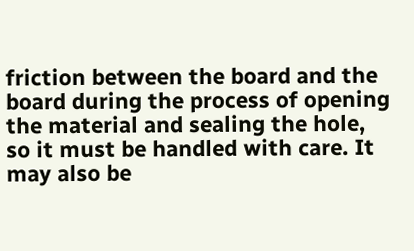friction between the board and the board during the process of opening the material and sealing the hole, so it must be handled with care. It may also be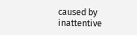caused by inattentive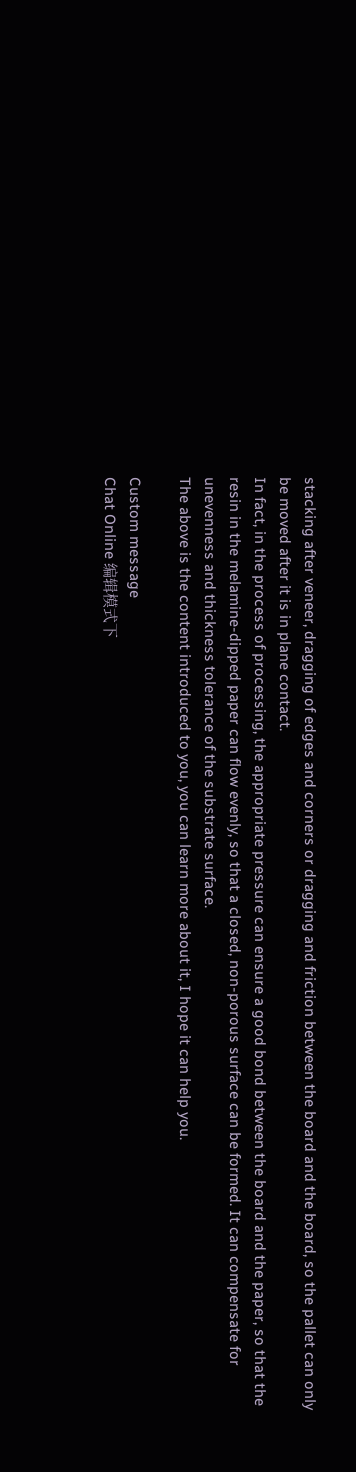stacking after veneer, dragging of edges and corners or dragging and friction between the board and the board, so the pallet can only be moved after it is in plane contact.
In fact, in the process of processing, the appropriate pressure can ensure a good bond between the board and the paper, so that the resin in the melamine-dipped paper can flow evenly, so that a closed, non-porous surface can be formed. It can compensate for unevenness and thickness tolerance of the substrate surface.
The above is the content introduced to you, you can learn more about it, I hope it can help you.

Custom message
Chat Online 编辑模式下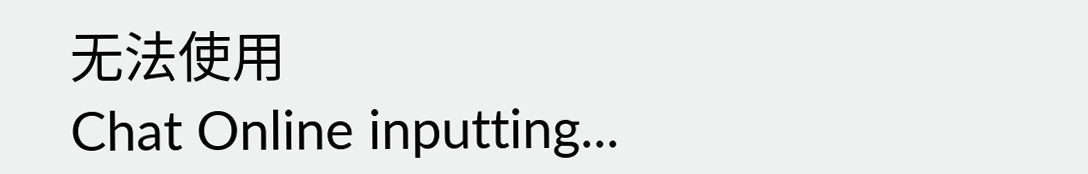无法使用
Chat Online inputting...